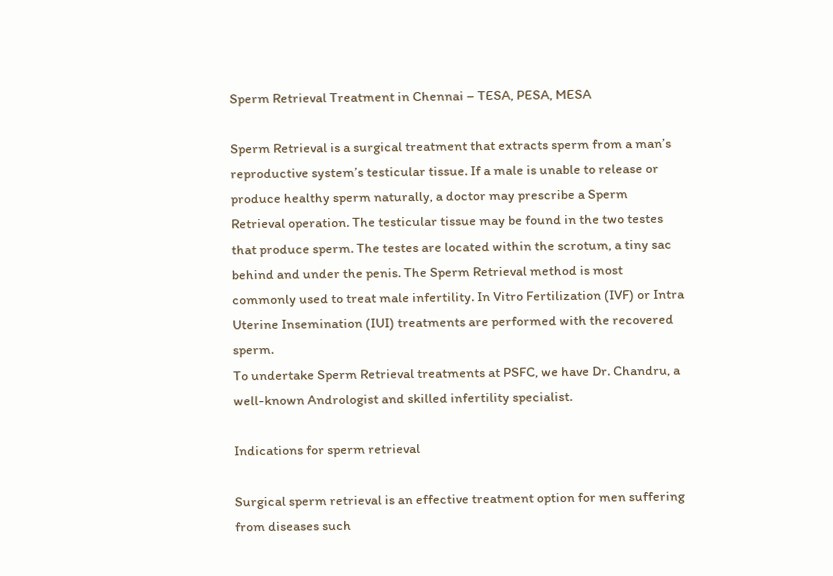Sperm Retrieval Treatment in Chennai – TESA, PESA, MESA

Sperm Retrieval is a surgical treatment that extracts sperm from a man’s reproductive system’s testicular tissue. If a male is unable to release or produce healthy sperm naturally, a doctor may prescribe a Sperm Retrieval operation. The testicular tissue may be found in the two testes that produce sperm. The testes are located within the scrotum, a tiny sac behind and under the penis. The Sperm Retrieval method is most commonly used to treat male infertility. In Vitro Fertilization (IVF) or Intra Uterine Insemination (IUI) treatments are performed with the recovered sperm.
To undertake Sperm Retrieval treatments at PSFC, we have Dr. Chandru, a well-known Andrologist and skilled infertility specialist.

Indications for sperm retrieval

Surgical sperm retrieval is an effective treatment option for men suffering from diseases such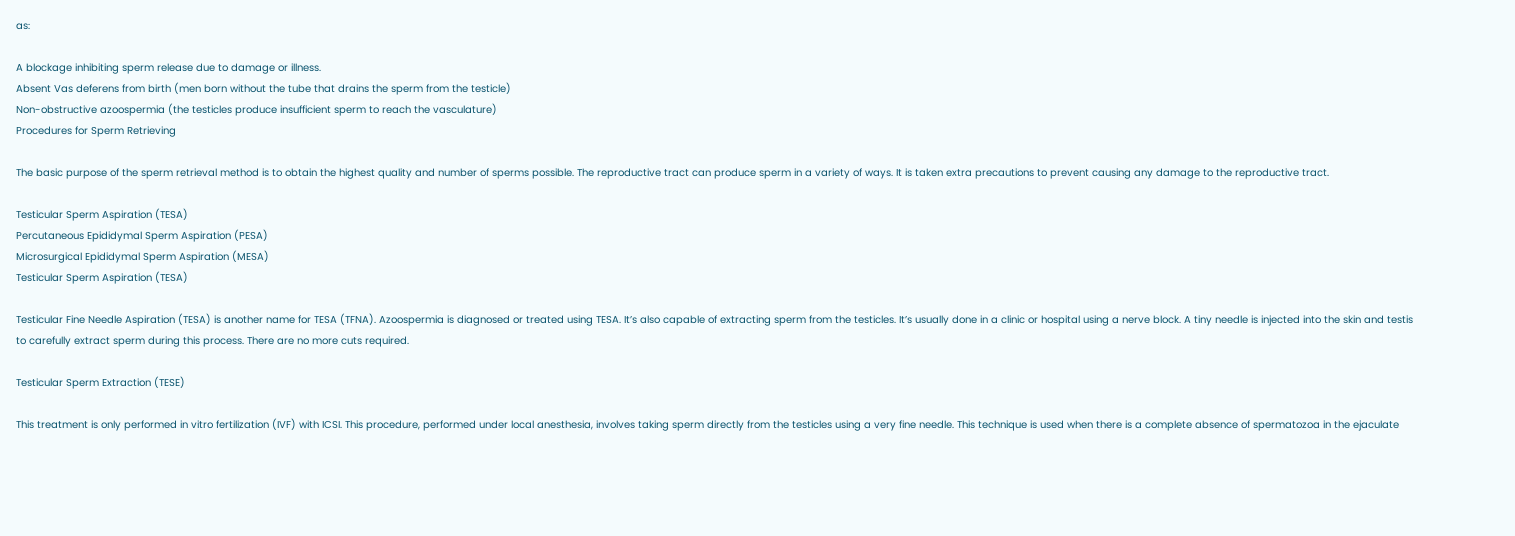as:

A blockage inhibiting sperm release due to damage or illness.
Absent Vas deferens from birth (men born without the tube that drains the sperm from the testicle)
Non-obstructive azoospermia (the testicles produce insufficient sperm to reach the vasculature)
Procedures for Sperm Retrieving

The basic purpose of the sperm retrieval method is to obtain the highest quality and number of sperms possible. The reproductive tract can produce sperm in a variety of ways. It is taken extra precautions to prevent causing any damage to the reproductive tract.

Testicular Sperm Aspiration (TESA)
Percutaneous Epididymal Sperm Aspiration (PESA)
Microsurgical Epididymal Sperm Aspiration (MESA)
Testicular Sperm Aspiration (TESA)

Testicular Fine Needle Aspiration (TESA) is another name for TESA (TFNA). Azoospermia is diagnosed or treated using TESA. It’s also capable of extracting sperm from the testicles. It’s usually done in a clinic or hospital using a nerve block. A tiny needle is injected into the skin and testis to carefully extract sperm during this process. There are no more cuts required.

Testicular Sperm Extraction (TESE)

This treatment is only performed in vitro fertilization (IVF) with ICSI. This procedure, performed under local anesthesia, involves taking sperm directly from the testicles using a very fine needle. This technique is used when there is a complete absence of spermatozoa in the ejaculate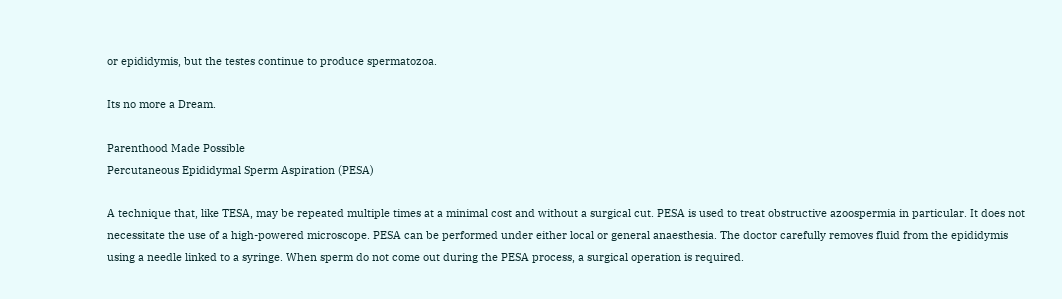or epididymis, but the testes continue to produce spermatozoa.

Its no more a Dream.

Parenthood Made Possible
Percutaneous Epididymal Sperm Aspiration (PESA)

A technique that, like TESA, may be repeated multiple times at a minimal cost and without a surgical cut. PESA is used to treat obstructive azoospermia in particular. It does not necessitate the use of a high-powered microscope. PESA can be performed under either local or general anaesthesia. The doctor carefully removes fluid from the epididymis using a needle linked to a syringe. When sperm do not come out during the PESA process, a surgical operation is required.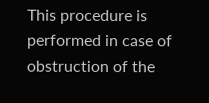This procedure is performed in case of obstruction of the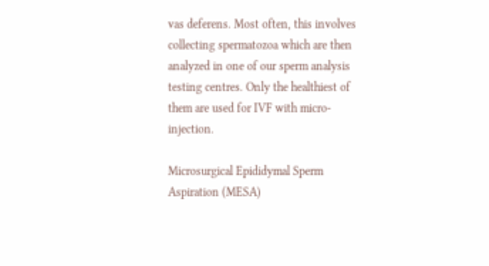vas deferens. Most often, this involves collecting spermatozoa which are then analyzed in one of our sperm analysis testing centres. Only the healthiest of them are used for IVF with micro-injection.

Microsurgical Epididymal Sperm Aspiration (MESA)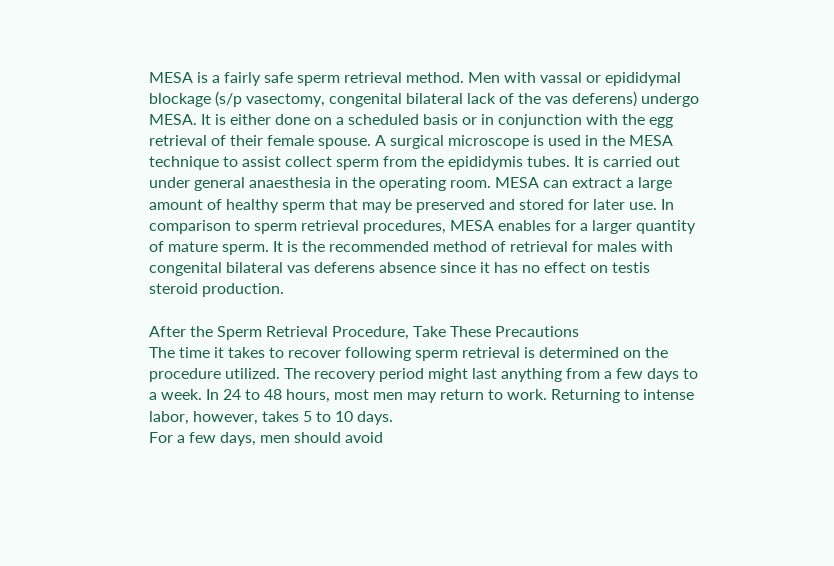MESA is a fairly safe sperm retrieval method. Men with vassal or epididymal blockage (s/p vasectomy, congenital bilateral lack of the vas deferens) undergo MESA. It is either done on a scheduled basis or in conjunction with the egg retrieval of their female spouse. A surgical microscope is used in the MESA technique to assist collect sperm from the epididymis tubes. It is carried out under general anaesthesia in the operating room. MESA can extract a large amount of healthy sperm that may be preserved and stored for later use. In comparison to sperm retrieval procedures, MESA enables for a larger quantity of mature sperm. It is the recommended method of retrieval for males with congenital bilateral vas deferens absence since it has no effect on testis steroid production.

After the Sperm Retrieval Procedure, Take These Precautions
The time it takes to recover following sperm retrieval is determined on the procedure utilized. The recovery period might last anything from a few days to a week. In 24 to 48 hours, most men may return to work. Returning to intense labor, however, takes 5 to 10 days.
For a few days, men should avoid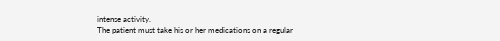intense activity.
The patient must take his or her medications on a regular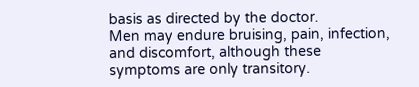basis as directed by the doctor.
Men may endure bruising, pain, infection, and discomfort, although these symptoms are only transitory.